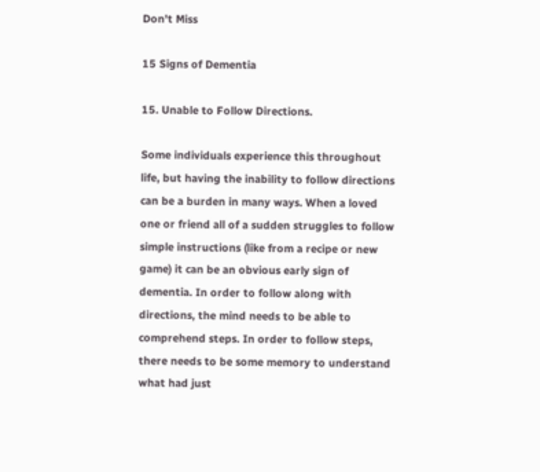Don't Miss

15 Signs of Dementia

15. Unable to Follow Directions.

Some individuals experience this throughout life, but having the inability to follow directions can be a burden in many ways. When a loved one or friend all of a sudden struggles to follow simple instructions (like from a recipe or new game) it can be an obvious early sign of dementia. In order to follow along with directions, the mind needs to be able to comprehend steps. In order to follow steps, there needs to be some memory to understand what had just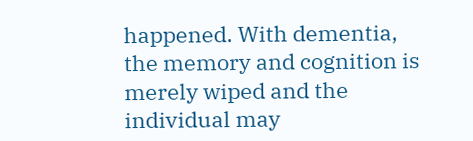happened. With dementia, the memory and cognition is merely wiped and the individual may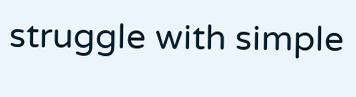struggle with simple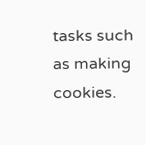tasks such as making cookies.